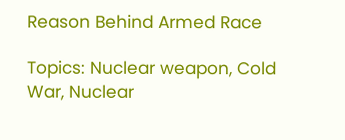Reason Behind Armed Race

Topics: Nuclear weapon, Cold War, Nuclear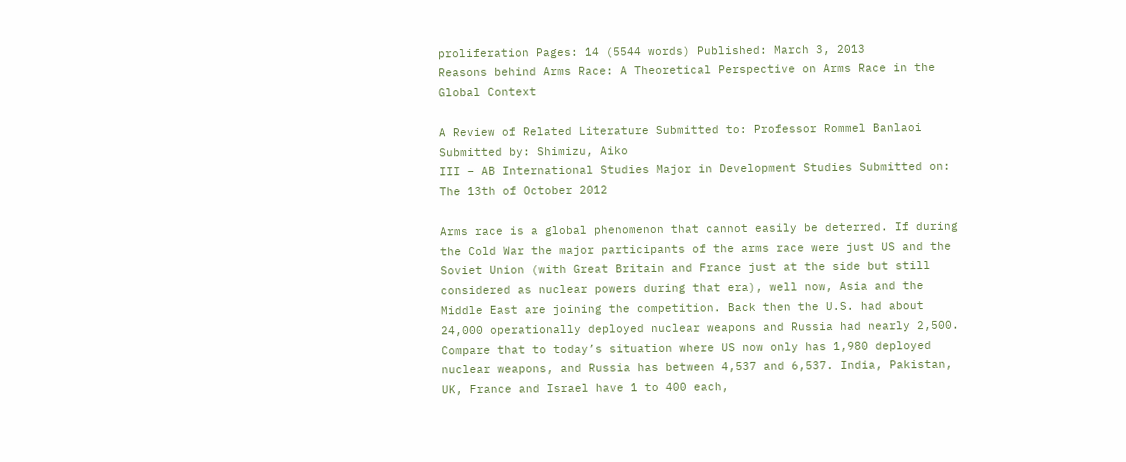proliferation Pages: 14 (5544 words) Published: March 3, 2013
Reasons behind Arms Race: A Theoretical Perspective on Arms Race in the Global Context

A Review of Related Literature Submitted to: Professor Rommel Banlaoi Submitted by: Shimizu, Aiko
III – AB International Studies Major in Development Studies Submitted on:
The 13th of October 2012

Arms race is a global phenomenon that cannot easily be deterred. If during the Cold War the major participants of the arms race were just US and the Soviet Union (with Great Britain and France just at the side but still considered as nuclear powers during that era), well now, Asia and the Middle East are joining the competition. Back then the U.S. had about 24,000 operationally deployed nuclear weapons and Russia had nearly 2,500. Compare that to today’s situation where US now only has 1,980 deployed nuclear weapons, and Russia has between 4,537 and 6,537. India, Pakistan, UK, France and Israel have 1 to 400 each,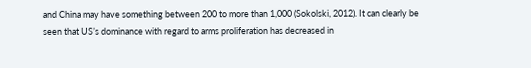and China may have something between 200 to more than 1,000 (Sokolski, 2012). It can clearly be seen that US’s dominance with regard to arms proliferation has decreased in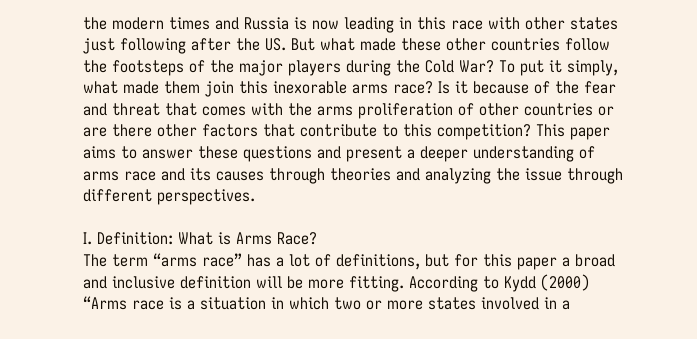the modern times and Russia is now leading in this race with other states just following after the US. But what made these other countries follow the footsteps of the major players during the Cold War? To put it simply, what made them join this inexorable arms race? Is it because of the fear and threat that comes with the arms proliferation of other countries or are there other factors that contribute to this competition? This paper aims to answer these questions and present a deeper understanding of arms race and its causes through theories and analyzing the issue through different perspectives.

I. Definition: What is Arms Race?
The term “arms race” has a lot of definitions, but for this paper a broad and inclusive definition will be more fitting. According to Kydd (2000) “Arms race is a situation in which two or more states involved in a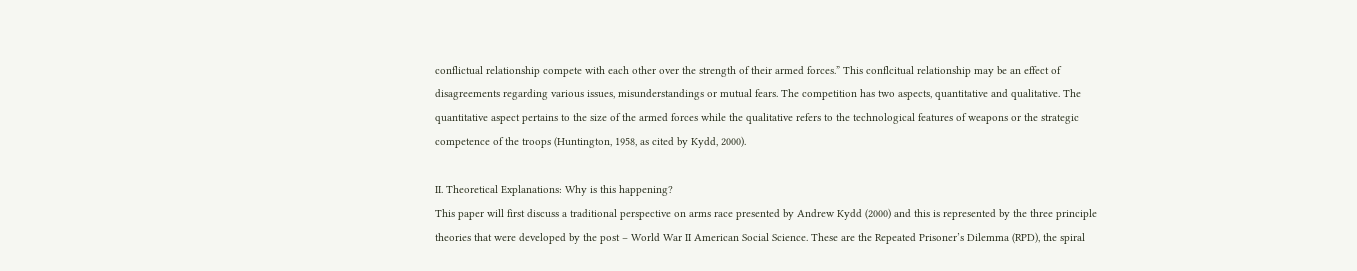conflictual relationship compete with each other over the strength of their armed forces.” This conflcitual relationship may be an effect of disagreements regarding various issues, misunderstandings or mutual fears. The competition has two aspects, quantitative and qualitative. The quantitative aspect pertains to the size of the armed forces while the qualitative refers to the technological features of weapons or the strategic competence of the troops (Huntington, 1958, as cited by Kydd, 2000).

II. Theoretical Explanations: Why is this happening?
This paper will first discuss a traditional perspective on arms race presented by Andrew Kydd (2000) and this is represented by the three principle theories that were developed by the post – World War II American Social Science. These are the Repeated Prisoner’s Dilemma (RPD), the spiral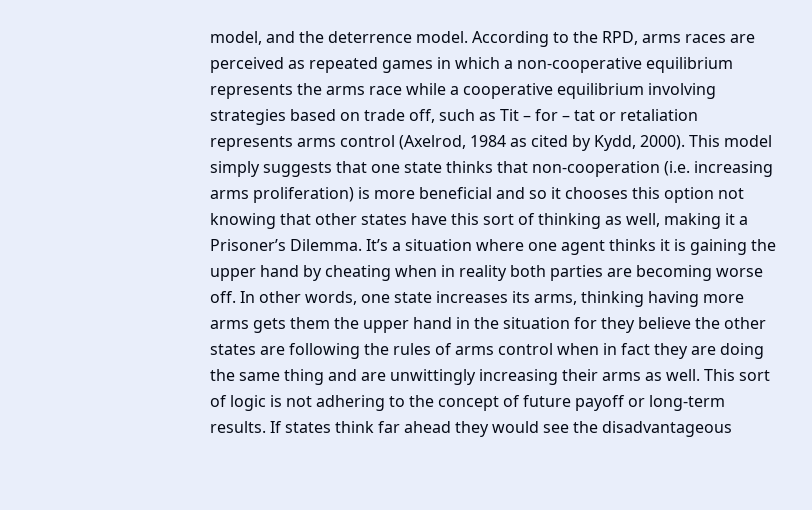model, and the deterrence model. According to the RPD, arms races are perceived as repeated games in which a non-cooperative equilibrium represents the arms race while a cooperative equilibrium involving strategies based on trade off, such as Tit – for – tat or retaliation represents arms control (Axelrod, 1984 as cited by Kydd, 2000). This model simply suggests that one state thinks that non-cooperation (i.e. increasing arms proliferation) is more beneficial and so it chooses this option not knowing that other states have this sort of thinking as well, making it a Prisoner’s Dilemma. It’s a situation where one agent thinks it is gaining the upper hand by cheating when in reality both parties are becoming worse off. In other words, one state increases its arms, thinking having more arms gets them the upper hand in the situation for they believe the other states are following the rules of arms control when in fact they are doing the same thing and are unwittingly increasing their arms as well. This sort of logic is not adhering to the concept of future payoff or long-term results. If states think far ahead they would see the disadvantageous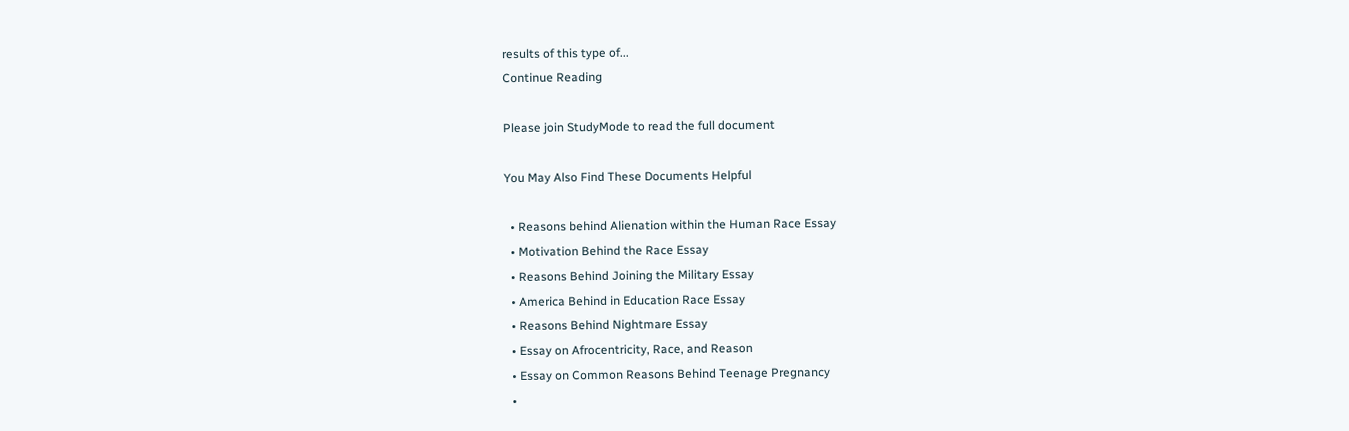results of this type of...
Continue Reading

Please join StudyMode to read the full document

You May Also Find These Documents Helpful

  • Reasons behind Alienation within the Human Race Essay
  • Motivation Behind the Race Essay
  • Reasons Behind Joining the Military Essay
  • America Behind in Education Race Essay
  • Reasons Behind Nightmare Essay
  • Essay on Afrocentricity, Race, and Reason
  • Essay on Common Reasons Behind Teenage Pregnancy
  •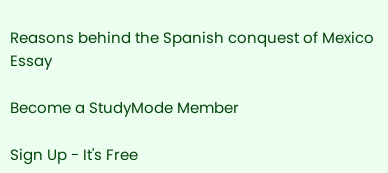Reasons behind the Spanish conquest of Mexico Essay

Become a StudyMode Member

Sign Up - It's Free